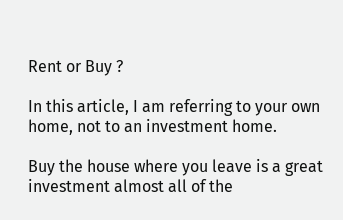Rent or Buy ?

In this article, I am referring to your own home, not to an investment home.

Buy the house where you leave is a great investment almost all of the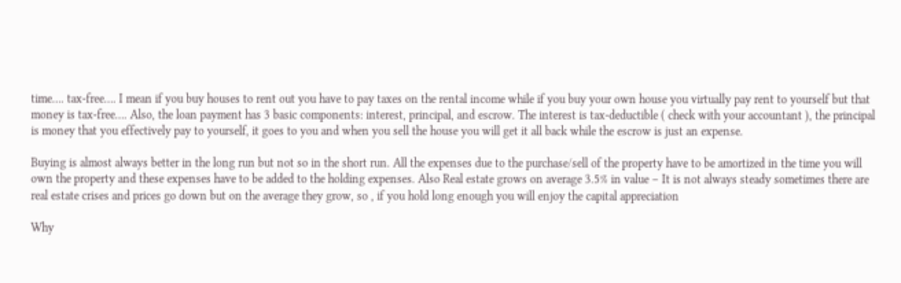time…. tax-free…. I mean if you buy houses to rent out you have to pay taxes on the rental income while if you buy your own house you virtually pay rent to yourself but that money is tax-free…. Also, the loan payment has 3 basic components: interest, principal, and escrow. The interest is tax-deductible ( check with your accountant ), the principal is money that you effectively pay to yourself, it goes to you and when you sell the house you will get it all back while the escrow is just an expense.

Buying is almost always better in the long run but not so in the short run. All the expenses due to the purchase/sell of the property have to be amortized in the time you will own the property and these expenses have to be added to the holding expenses. Also Real estate grows on average 3.5% in value – It is not always steady sometimes there are real estate crises and prices go down but on the average they grow, so , if you hold long enough you will enjoy the capital appreciation

Why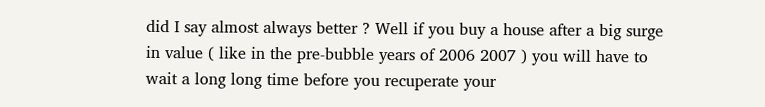did I say almost always better ? Well if you buy a house after a big surge in value ( like in the pre-bubble years of 2006 2007 ) you will have to wait a long long time before you recuperate your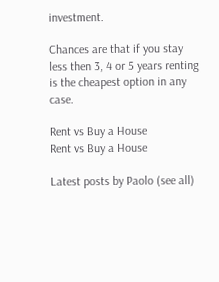investment.

Chances are that if you stay less then 3, 4 or 5 years renting is the cheapest option in any case.

Rent vs Buy a House
Rent vs Buy a House

Latest posts by Paolo (see all)